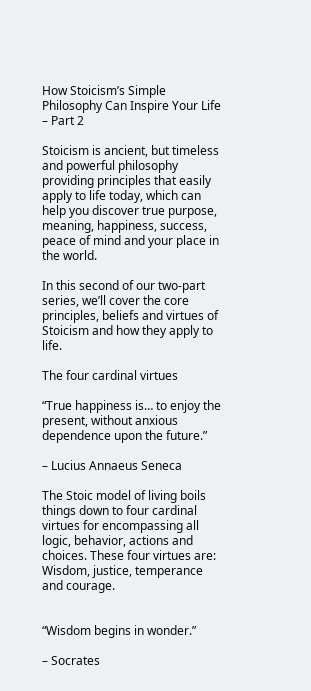How Stoicism’s Simple Philosophy Can Inspire Your Life – Part 2

Stoicism is ancient, but timeless and powerful philosophy providing principles that easily apply to life today, which can help you discover true purpose, meaning, happiness, success, peace of mind and your place in the world.

In this second of our two-part series, we’ll cover the core principles, beliefs and virtues of Stoicism and how they apply to life.

The four cardinal virtues

“True happiness is… to enjoy the present, without anxious dependence upon the future.”

– Lucius Annaeus Seneca

The Stoic model of living boils things down to four cardinal virtues for encompassing all logic, behavior, actions and choices. These four virtues are: Wisdom, justice, temperance and courage.


“Wisdom begins in wonder.”

– Socrates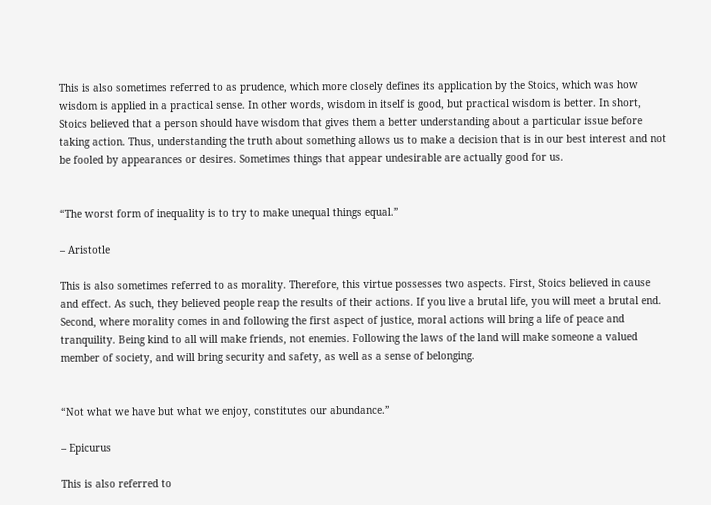This is also sometimes referred to as prudence, which more closely defines its application by the Stoics, which was how wisdom is applied in a practical sense. In other words, wisdom in itself is good, but practical wisdom is better. In short, Stoics believed that a person should have wisdom that gives them a better understanding about a particular issue before taking action. Thus, understanding the truth about something allows us to make a decision that is in our best interest and not be fooled by appearances or desires. Sometimes things that appear undesirable are actually good for us.


“The worst form of inequality is to try to make unequal things equal.”

– Aristotle

This is also sometimes referred to as morality. Therefore, this virtue possesses two aspects. First, Stoics believed in cause and effect. As such, they believed people reap the results of their actions. If you live a brutal life, you will meet a brutal end. Second, where morality comes in and following the first aspect of justice, moral actions will bring a life of peace and tranquility. Being kind to all will make friends, not enemies. Following the laws of the land will make someone a valued member of society, and will bring security and safety, as well as a sense of belonging.


“Not what we have but what we enjoy, constitutes our abundance.”

– Epicurus

This is also referred to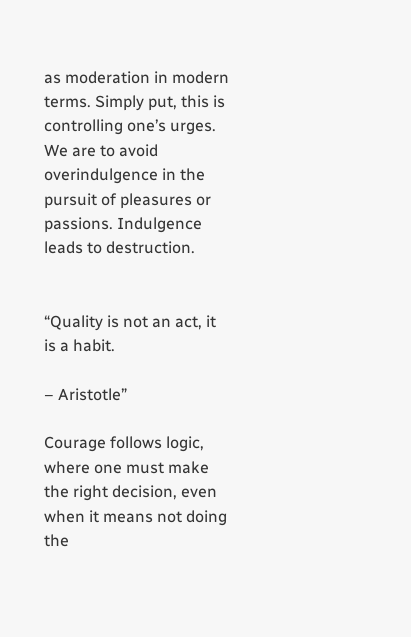as moderation in modern terms. Simply put, this is controlling one’s urges. We are to avoid overindulgence in the pursuit of pleasures or passions. Indulgence leads to destruction.


“Quality is not an act, it is a habit.

– Aristotle”

Courage follows logic, where one must make the right decision, even when it means not doing the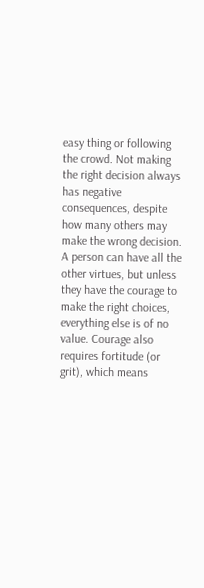easy thing or following the crowd. Not making the right decision always has negative consequences, despite how many others may make the wrong decision. A person can have all the other virtues, but unless they have the courage to make the right choices, everything else is of no value. Courage also requires fortitude (or grit), which means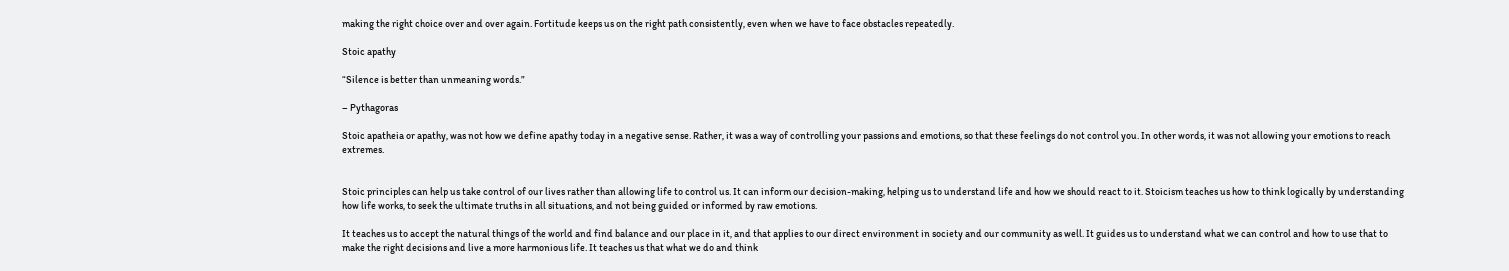making the right choice over and over again. Fortitude keeps us on the right path consistently, even when we have to face obstacles repeatedly.

Stoic apathy

“Silence is better than unmeaning words.”

– Pythagoras

Stoic apatheia or apathy, was not how we define apathy today in a negative sense. Rather, it was a way of controlling your passions and emotions, so that these feelings do not control you. In other words, it was not allowing your emotions to reach extremes.


Stoic principles can help us take control of our lives rather than allowing life to control us. It can inform our decision-making, helping us to understand life and how we should react to it. Stoicism teaches us how to think logically by understanding how life works, to seek the ultimate truths in all situations, and not being guided or informed by raw emotions.

It teaches us to accept the natural things of the world and find balance and our place in it, and that applies to our direct environment in society and our community as well. It guides us to understand what we can control and how to use that to make the right decisions and live a more harmonious life. It teaches us that what we do and think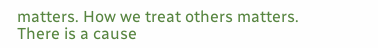matters. How we treat others matters. There is a cause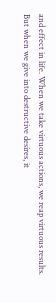and effect in life. When we take virtuous actions, we reap virtuous results. But when we give into destructive desires, it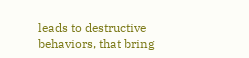leads to destructive behaviors, that bring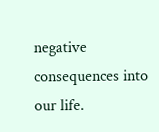negative consequences into our life.